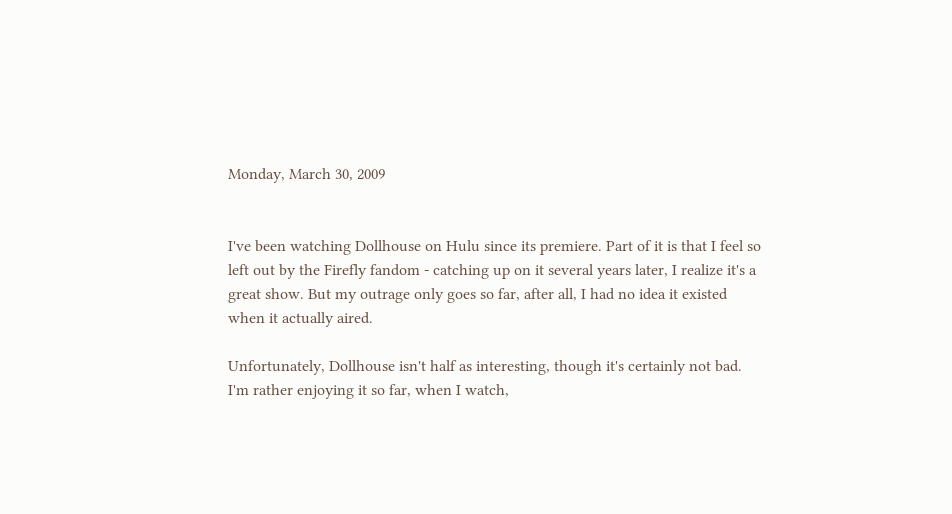Monday, March 30, 2009


I've been watching Dollhouse on Hulu since its premiere. Part of it is that I feel so left out by the Firefly fandom - catching up on it several years later, I realize it's a great show. But my outrage only goes so far, after all, I had no idea it existed when it actually aired.

Unfortunately, Dollhouse isn't half as interesting, though it's certainly not bad. I'm rather enjoying it so far, when I watch,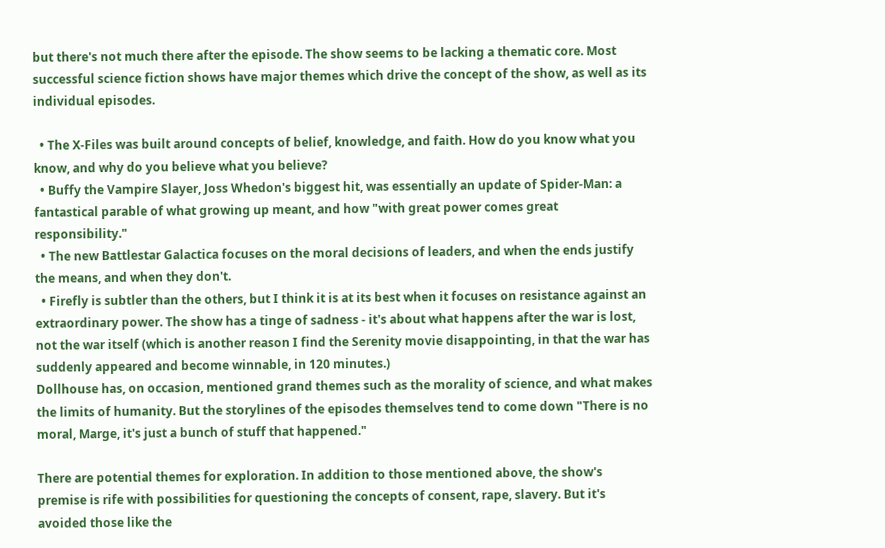but there's not much there after the episode. The show seems to be lacking a thematic core. Most successful science fiction shows have major themes which drive the concept of the show, as well as its individual episodes.

  • The X-Files was built around concepts of belief, knowledge, and faith. How do you know what you know, and why do you believe what you believe?
  • Buffy the Vampire Slayer, Joss Whedon's biggest hit, was essentially an update of Spider-Man: a fantastical parable of what growing up meant, and how "with great power comes great responsibility."
  • The new Battlestar Galactica focuses on the moral decisions of leaders, and when the ends justify the means, and when they don't.
  • Firefly is subtler than the others, but I think it is at its best when it focuses on resistance against an extraordinary power. The show has a tinge of sadness - it's about what happens after the war is lost, not the war itself (which is another reason I find the Serenity movie disappointing, in that the war has suddenly appeared and become winnable, in 120 minutes.)
Dollhouse has, on occasion, mentioned grand themes such as the morality of science, and what makes the limits of humanity. But the storylines of the episodes themselves tend to come down "There is no moral, Marge, it's just a bunch of stuff that happened."

There are potential themes for exploration. In addition to those mentioned above, the show's premise is rife with possibilities for questioning the concepts of consent, rape, slavery. But it's avoided those like the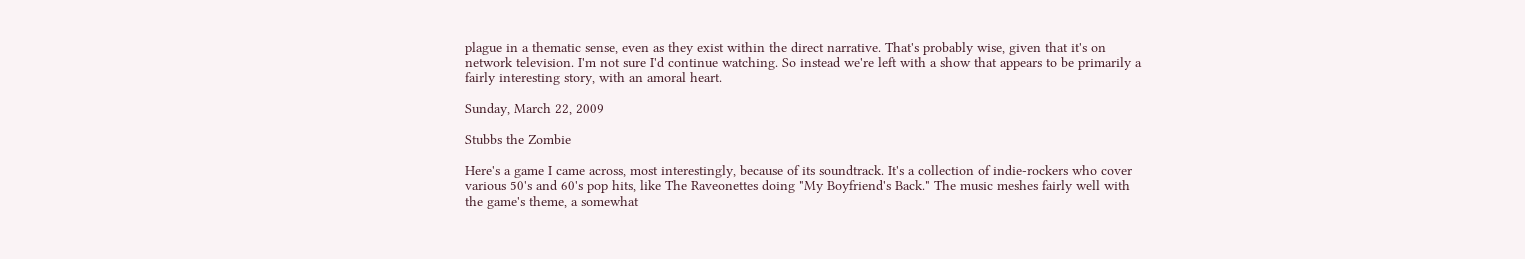plague in a thematic sense, even as they exist within the direct narrative. That's probably wise, given that it's on network television. I'm not sure I'd continue watching. So instead we're left with a show that appears to be primarily a fairly interesting story, with an amoral heart.

Sunday, March 22, 2009

Stubbs the Zombie

Here's a game I came across, most interestingly, because of its soundtrack. It's a collection of indie-rockers who cover various 50's and 60's pop hits, like The Raveonettes doing "My Boyfriend's Back." The music meshes fairly well with the game's theme, a somewhat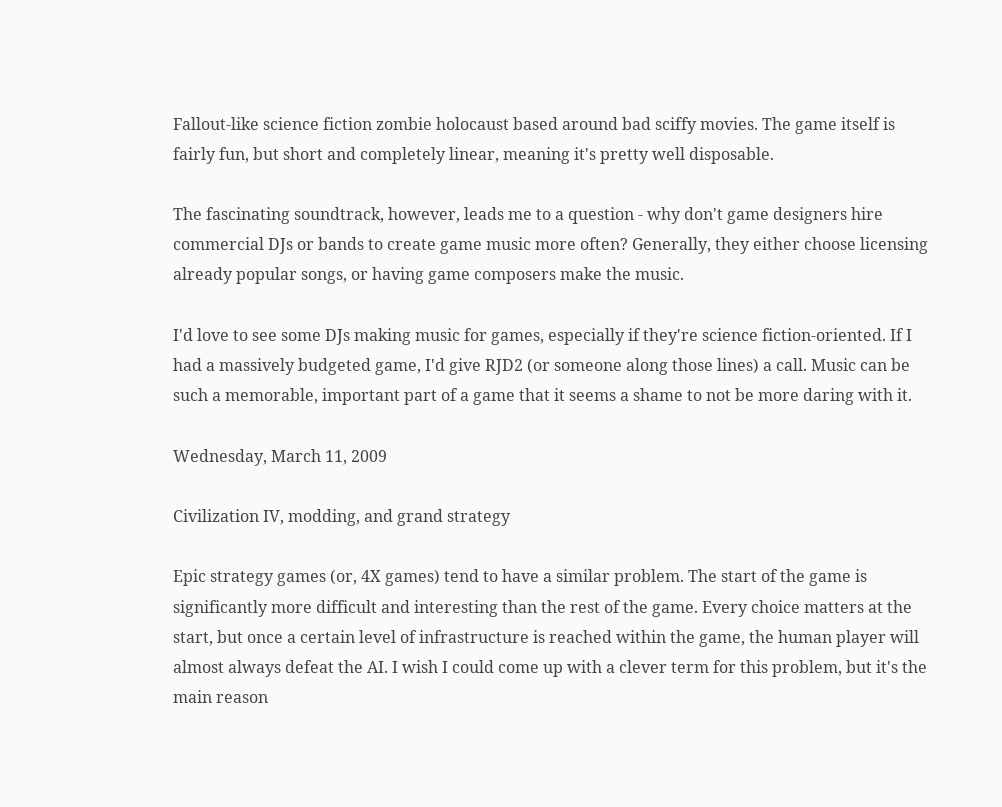Fallout-like science fiction zombie holocaust based around bad sciffy movies. The game itself is fairly fun, but short and completely linear, meaning it's pretty well disposable.

The fascinating soundtrack, however, leads me to a question - why don't game designers hire commercial DJs or bands to create game music more often? Generally, they either choose licensing already popular songs, or having game composers make the music.

I'd love to see some DJs making music for games, especially if they're science fiction-oriented. If I had a massively budgeted game, I'd give RJD2 (or someone along those lines) a call. Music can be such a memorable, important part of a game that it seems a shame to not be more daring with it.

Wednesday, March 11, 2009

Civilization IV, modding, and grand strategy

Epic strategy games (or, 4X games) tend to have a similar problem. The start of the game is significantly more difficult and interesting than the rest of the game. Every choice matters at the start, but once a certain level of infrastructure is reached within the game, the human player will almost always defeat the AI. I wish I could come up with a clever term for this problem, but it's the main reason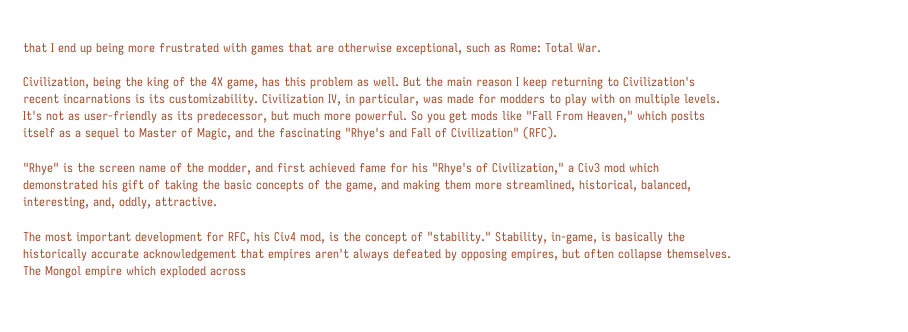that I end up being more frustrated with games that are otherwise exceptional, such as Rome: Total War.

Civilization, being the king of the 4X game, has this problem as well. But the main reason I keep returning to Civilization's recent incarnations is its customizability. Civilization IV, in particular, was made for modders to play with on multiple levels. It's not as user-friendly as its predecessor, but much more powerful. So you get mods like "Fall From Heaven," which posits itself as a sequel to Master of Magic, and the fascinating "Rhye's and Fall of Civilization" (RFC).

"Rhye" is the screen name of the modder, and first achieved fame for his "Rhye's of Civilization," a Civ3 mod which demonstrated his gift of taking the basic concepts of the game, and making them more streamlined, historical, balanced, interesting, and, oddly, attractive.

The most important development for RFC, his Civ4 mod, is the concept of "stability." Stability, in-game, is basically the historically accurate acknowledgement that empires aren't always defeated by opposing empires, but often collapse themselves. The Mongol empire which exploded across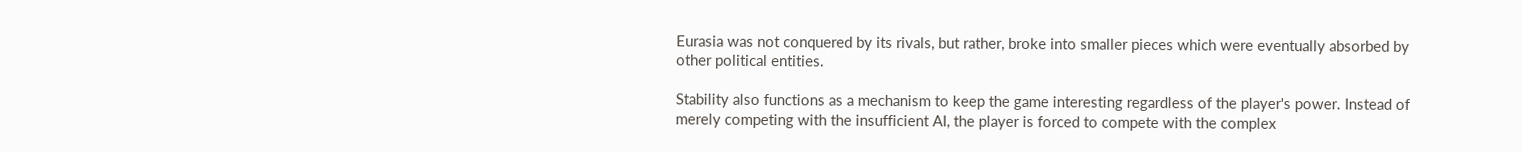Eurasia was not conquered by its rivals, but rather, broke into smaller pieces which were eventually absorbed by other political entities.

Stability also functions as a mechanism to keep the game interesting regardless of the player's power. Instead of merely competing with the insufficient AI, the player is forced to compete with the complex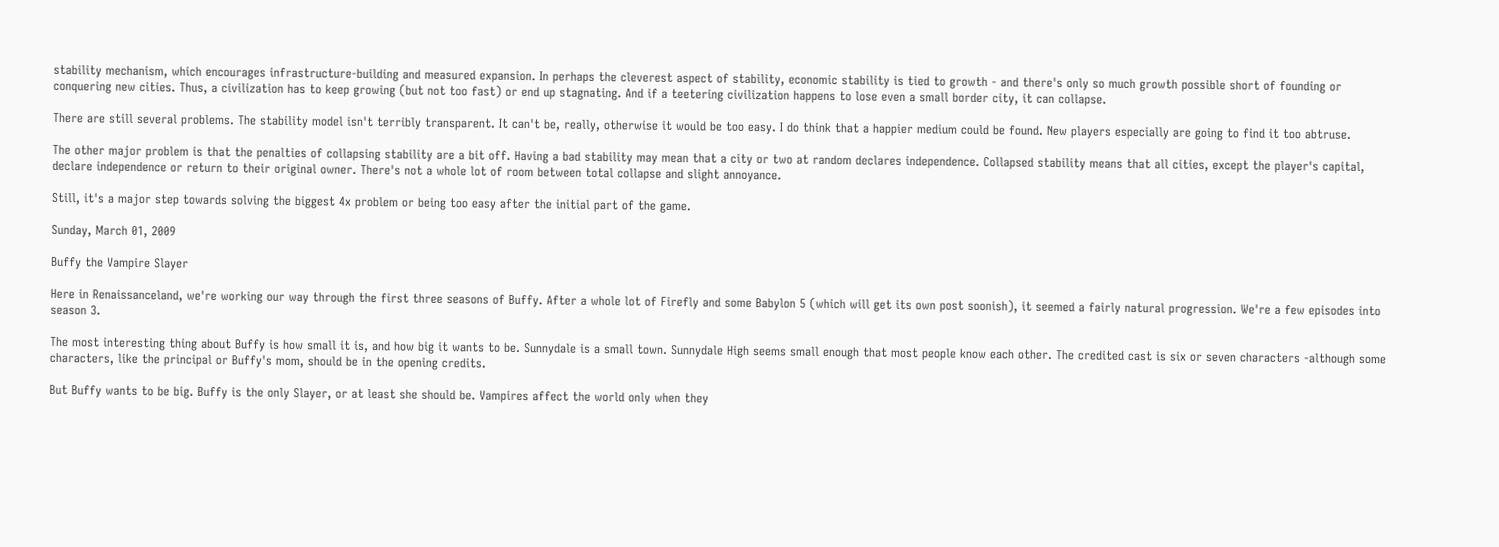stability mechanism, which encourages infrastructure-building and measured expansion. In perhaps the cleverest aspect of stability, economic stability is tied to growth - and there's only so much growth possible short of founding or conquering new cities. Thus, a civilization has to keep growing (but not too fast) or end up stagnating. And if a teetering civilization happens to lose even a small border city, it can collapse.

There are still several problems. The stability model isn't terribly transparent. It can't be, really, otherwise it would be too easy. I do think that a happier medium could be found. New players especially are going to find it too abtruse.

The other major problem is that the penalties of collapsing stability are a bit off. Having a bad stability may mean that a city or two at random declares independence. Collapsed stability means that all cities, except the player's capital, declare independence or return to their original owner. There's not a whole lot of room between total collapse and slight annoyance.

Still, it's a major step towards solving the biggest 4x problem or being too easy after the initial part of the game.

Sunday, March 01, 2009

Buffy the Vampire Slayer

Here in Renaissanceland, we're working our way through the first three seasons of Buffy. After a whole lot of Firefly and some Babylon 5 (which will get its own post soonish), it seemed a fairly natural progression. We're a few episodes into season 3.

The most interesting thing about Buffy is how small it is, and how big it wants to be. Sunnydale is a small town. Sunnydale High seems small enough that most people know each other. The credited cast is six or seven characters -although some characters, like the principal or Buffy's mom, should be in the opening credits.

But Buffy wants to be big. Buffy is the only Slayer, or at least she should be. Vampires affect the world only when they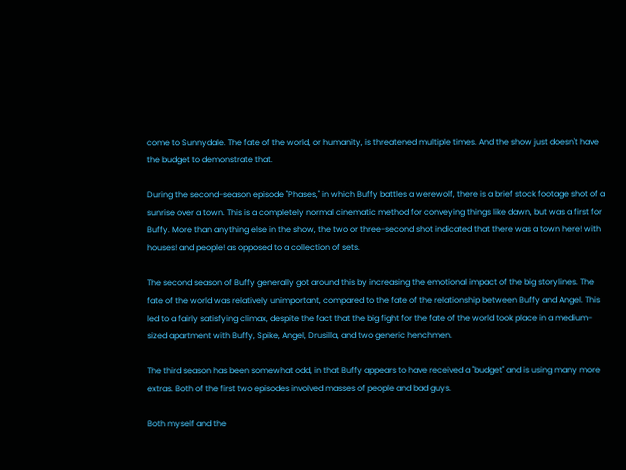come to Sunnydale. The fate of the world, or humanity, is threatened multiple times. And the show just doesn't have the budget to demonstrate that.

During the second-season episode "Phases," in which Buffy battles a werewolf, there is a brief stock footage shot of a sunrise over a town. This is a completely normal cinematic method for conveying things like dawn, but was a first for Buffy. More than anything else in the show, the two or three-second shot indicated that there was a town here! with houses! and people! as opposed to a collection of sets.

The second season of Buffy generally got around this by increasing the emotional impact of the big storylines. The fate of the world was relatively unimportant, compared to the fate of the relationship between Buffy and Angel. This led to a fairly satisfying climax, despite the fact that the big fight for the fate of the world took place in a medium-sized apartment with Buffy, Spike, Angel, Drusilla, and two generic henchmen.

The third season has been somewhat odd, in that Buffy appears to have received a "budget" and is using many more extras. Both of the first two episodes involved masses of people and bad guys.

Both myself and the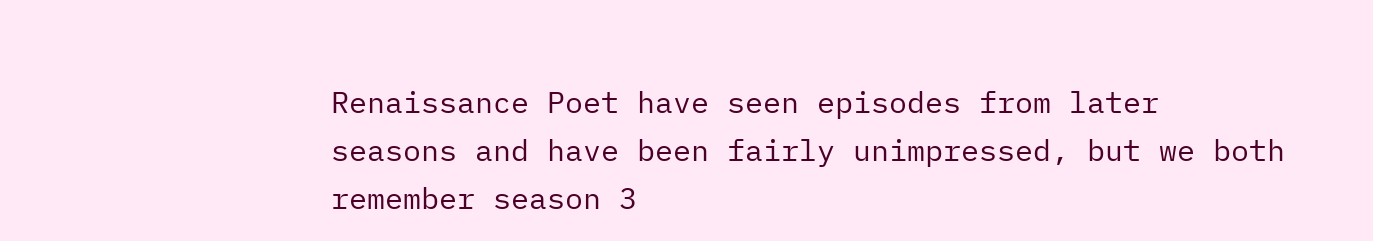Renaissance Poet have seen episodes from later seasons and have been fairly unimpressed, but we both remember season 3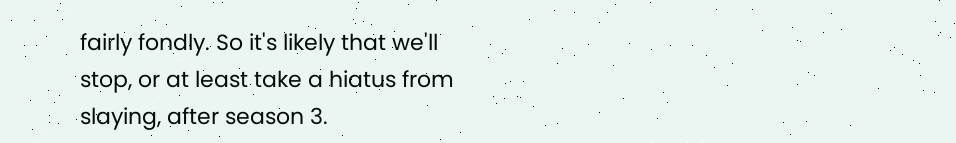fairly fondly. So it's likely that we'll stop, or at least take a hiatus from slaying, after season 3.